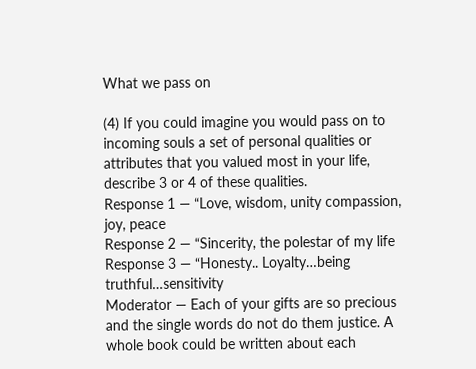What we pass on

(4) If you could imagine you would pass on to incoming souls a set of personal qualities or attributes that you valued most in your life, describe 3 or 4 of these qualities.
Response 1 — “Love, wisdom, unity compassion, joy, peace
Response 2 — “Sincerity, the polestar of my life
Response 3 — “Honesty.. Loyalty…being truthful…sensitivity
Moderator — Each of your gifts are so precious and the single words do not do them justice. A whole book could be written about each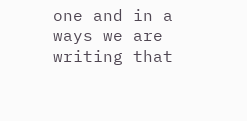one and in a ways we are writing that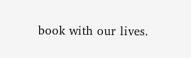book with our lives.